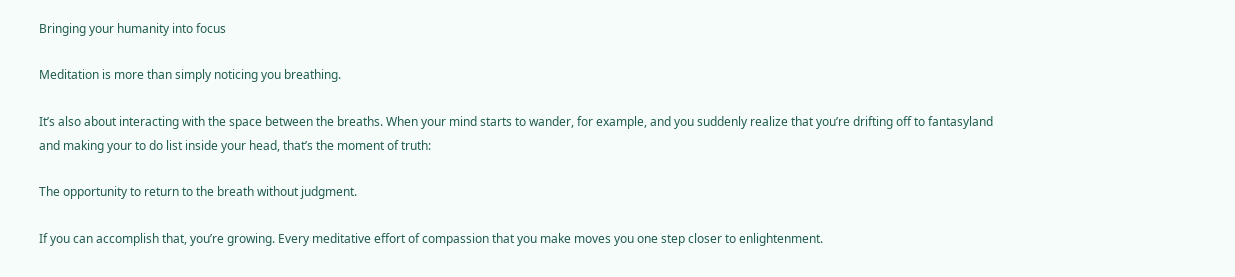Bringing your humanity into focus

Meditation is more than simply noticing you breathing.

It’s also about interacting with the space between the breaths. When your mind starts to wander, for example, and you suddenly realize that you’re drifting off to fantasyland and making your to do list inside your head, that’s the moment of truth:

The opportunity to return to the breath without judgment.

If you can accomplish that, you’re growing. Every meditative effort of compassion that you make moves you one step closer to enlightenment.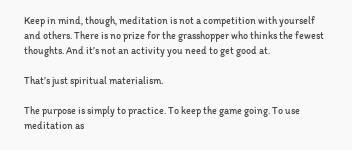Keep in mind, though, meditation is not a competition with yourself and others. There is no prize for the grasshopper who thinks the fewest thoughts. And it’s not an activity you need to get good at.

That’s just spiritual materialism.

The purpose is simply to practice. To keep the game going. To use meditation as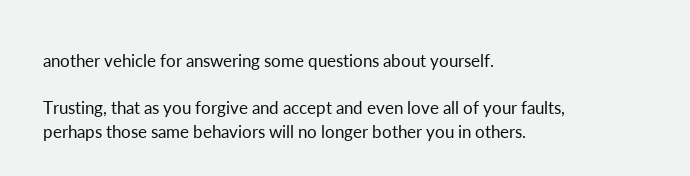another vehicle for answering some questions about yourself.

Trusting, that as you forgive and accept and even love all of your faults, perhaps those same behaviors will no longer bother you in others.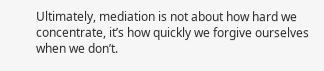Ultimately, mediation is not about how hard we concentrate, it’s how quickly we forgive ourselves when we don’t.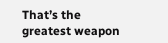That’s the greatest weapon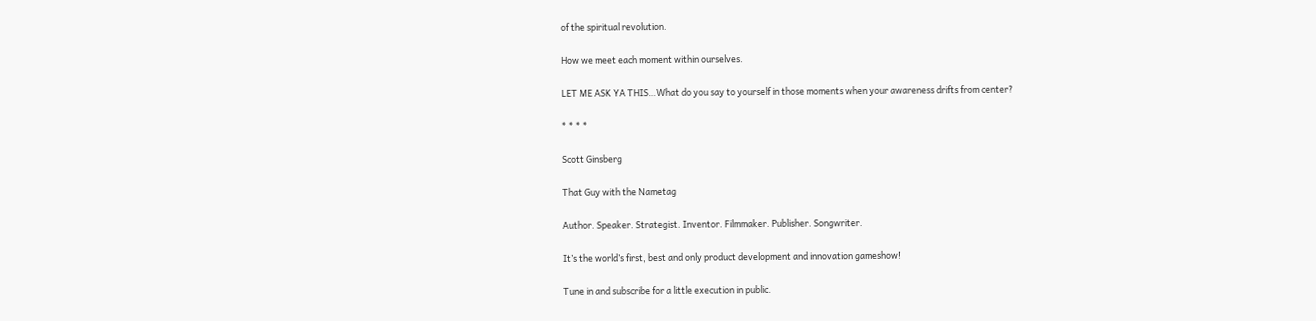of the spiritual revolution.

How we meet each moment within ourselves.

LET ME ASK YA THIS…What do you say to yourself in those moments when your awareness drifts from center?

* * * *

Scott Ginsberg

That Guy with the Nametag

Author. Speaker. Strategist. Inventor. Filmmaker. Publisher. Songwriter.

It’s the world’s first, best and only product development and innovation gameshow!

Tune in and subscribe for a little execution in public.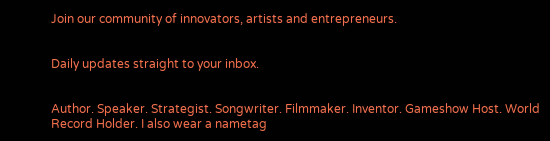Join our community of innovators, artists and entrepreneurs.


Daily updates straight to your inbox.


Author. Speaker. Strategist. Songwriter. Filmmaker. Inventor. Gameshow Host. World Record Holder. I also wear a nametag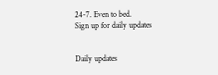24-7. Even to bed.
Sign up for daily updates


Daily updates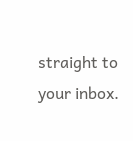straight to your inbox.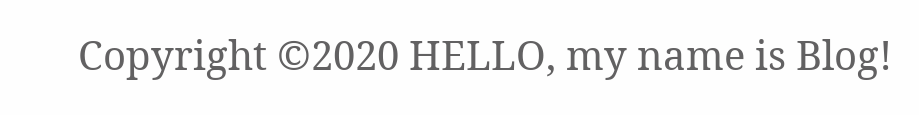Copyright ©2020 HELLO, my name is Blog!